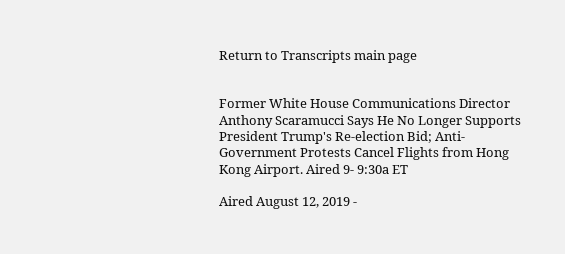Return to Transcripts main page


Former White House Communications Director Anthony Scaramucci Says He No Longer Supports President Trump's Re-election Bid; Anti- Government Protests Cancel Flights from Hong Kong Airport. Aired 9- 9:30a ET

Aired August 12, 2019 -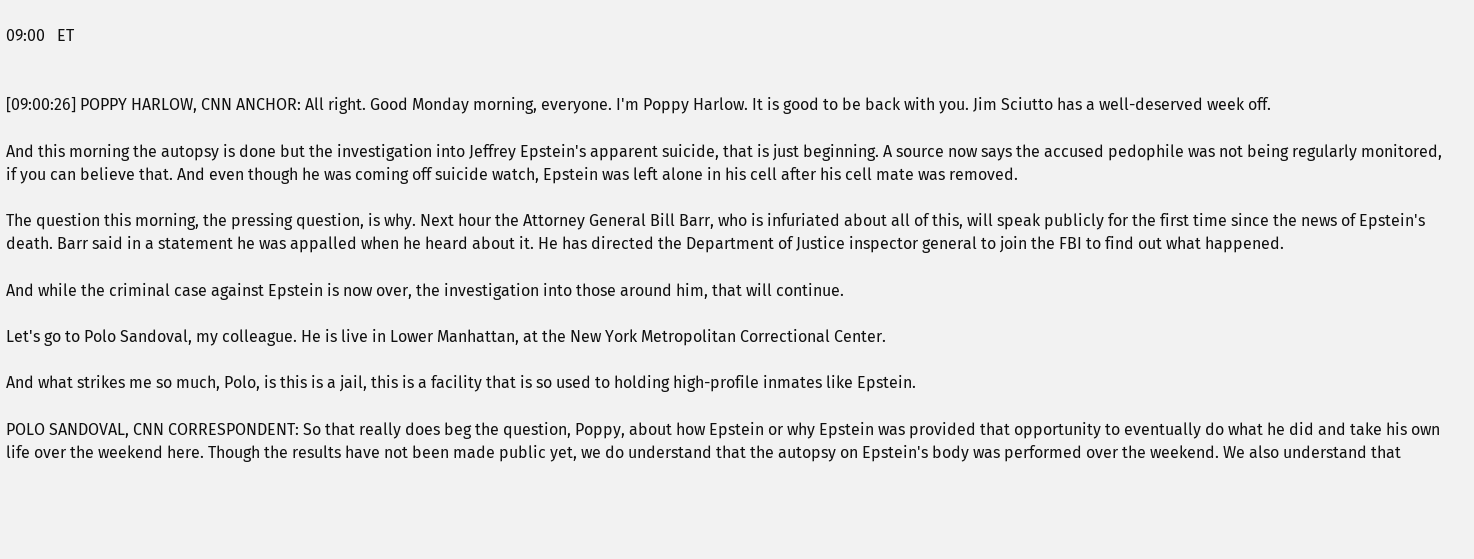09:00   ET


[09:00:26] POPPY HARLOW, CNN ANCHOR: All right. Good Monday morning, everyone. I'm Poppy Harlow. It is good to be back with you. Jim Sciutto has a well-deserved week off.

And this morning the autopsy is done but the investigation into Jeffrey Epstein's apparent suicide, that is just beginning. A source now says the accused pedophile was not being regularly monitored, if you can believe that. And even though he was coming off suicide watch, Epstein was left alone in his cell after his cell mate was removed.

The question this morning, the pressing question, is why. Next hour the Attorney General Bill Barr, who is infuriated about all of this, will speak publicly for the first time since the news of Epstein's death. Barr said in a statement he was appalled when he heard about it. He has directed the Department of Justice inspector general to join the FBI to find out what happened.

And while the criminal case against Epstein is now over, the investigation into those around him, that will continue.

Let's go to Polo Sandoval, my colleague. He is live in Lower Manhattan, at the New York Metropolitan Correctional Center.

And what strikes me so much, Polo, is this is a jail, this is a facility that is so used to holding high-profile inmates like Epstein.

POLO SANDOVAL, CNN CORRESPONDENT: So that really does beg the question, Poppy, about how Epstein or why Epstein was provided that opportunity to eventually do what he did and take his own life over the weekend here. Though the results have not been made public yet, we do understand that the autopsy on Epstein's body was performed over the weekend. We also understand that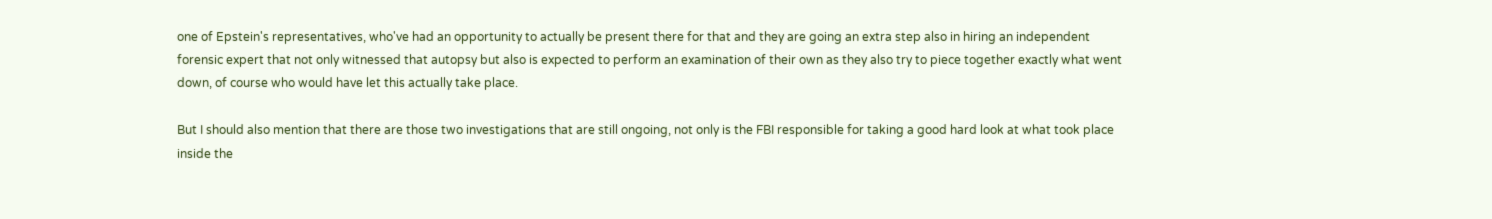one of Epstein's representatives, who've had an opportunity to actually be present there for that and they are going an extra step also in hiring an independent forensic expert that not only witnessed that autopsy but also is expected to perform an examination of their own as they also try to piece together exactly what went down, of course who would have let this actually take place.

But I should also mention that there are those two investigations that are still ongoing, not only is the FBI responsible for taking a good hard look at what took place inside the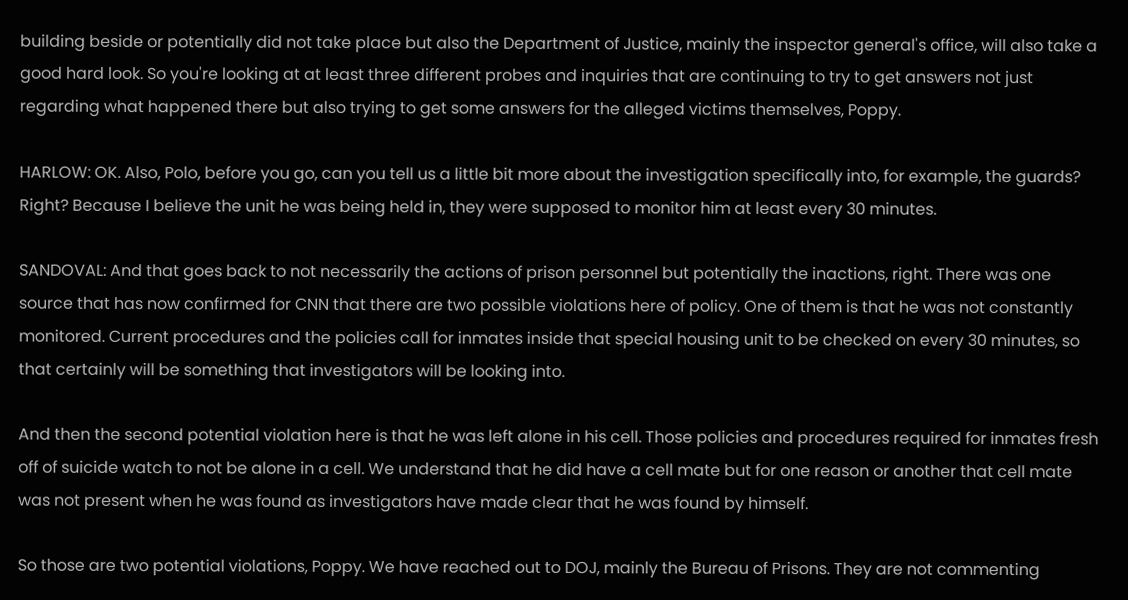building beside or potentially did not take place but also the Department of Justice, mainly the inspector general's office, will also take a good hard look. So you're looking at at least three different probes and inquiries that are continuing to try to get answers not just regarding what happened there but also trying to get some answers for the alleged victims themselves, Poppy.

HARLOW: OK. Also, Polo, before you go, can you tell us a little bit more about the investigation specifically into, for example, the guards? Right? Because I believe the unit he was being held in, they were supposed to monitor him at least every 30 minutes.

SANDOVAL: And that goes back to not necessarily the actions of prison personnel but potentially the inactions, right. There was one source that has now confirmed for CNN that there are two possible violations here of policy. One of them is that he was not constantly monitored. Current procedures and the policies call for inmates inside that special housing unit to be checked on every 30 minutes, so that certainly will be something that investigators will be looking into.

And then the second potential violation here is that he was left alone in his cell. Those policies and procedures required for inmates fresh off of suicide watch to not be alone in a cell. We understand that he did have a cell mate but for one reason or another that cell mate was not present when he was found as investigators have made clear that he was found by himself.

So those are two potential violations, Poppy. We have reached out to DOJ, mainly the Bureau of Prisons. They are not commenting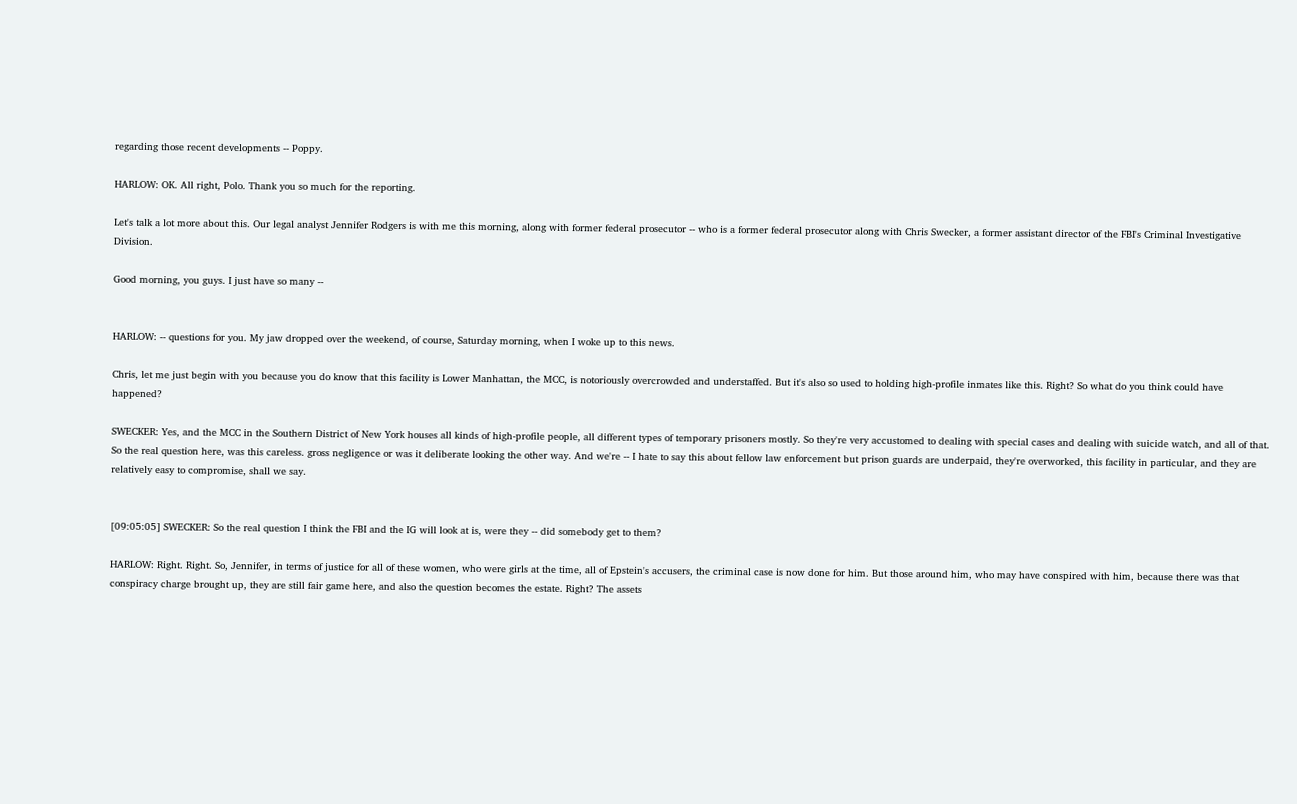regarding those recent developments -- Poppy.

HARLOW: OK. All right, Polo. Thank you so much for the reporting.

Let's talk a lot more about this. Our legal analyst Jennifer Rodgers is with me this morning, along with former federal prosecutor -- who is a former federal prosecutor along with Chris Swecker, a former assistant director of the FBI's Criminal Investigative Division.

Good morning, you guys. I just have so many --


HARLOW: -- questions for you. My jaw dropped over the weekend, of course, Saturday morning, when I woke up to this news.

Chris, let me just begin with you because you do know that this facility is Lower Manhattan, the MCC, is notoriously overcrowded and understaffed. But it's also so used to holding high-profile inmates like this. Right? So what do you think could have happened?

SWECKER: Yes, and the MCC in the Southern District of New York houses all kinds of high-profile people, all different types of temporary prisoners mostly. So they're very accustomed to dealing with special cases and dealing with suicide watch, and all of that. So the real question here, was this careless. gross negligence or was it deliberate looking the other way. And we're -- I hate to say this about fellow law enforcement but prison guards are underpaid, they're overworked, this facility in particular, and they are relatively easy to compromise, shall we say.


[09:05:05] SWECKER: So the real question I think the FBI and the IG will look at is, were they -- did somebody get to them?

HARLOW: Right. Right. So, Jennifer, in terms of justice for all of these women, who were girls at the time, all of Epstein's accusers, the criminal case is now done for him. But those around him, who may have conspired with him, because there was that conspiracy charge brought up, they are still fair game here, and also the question becomes the estate. Right? The assets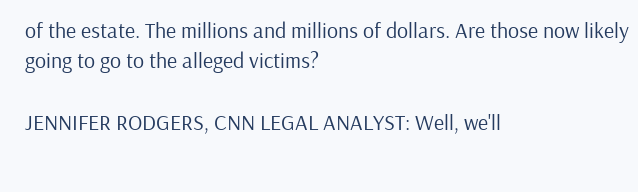of the estate. The millions and millions of dollars. Are those now likely going to go to the alleged victims?

JENNIFER RODGERS, CNN LEGAL ANALYST: Well, we'll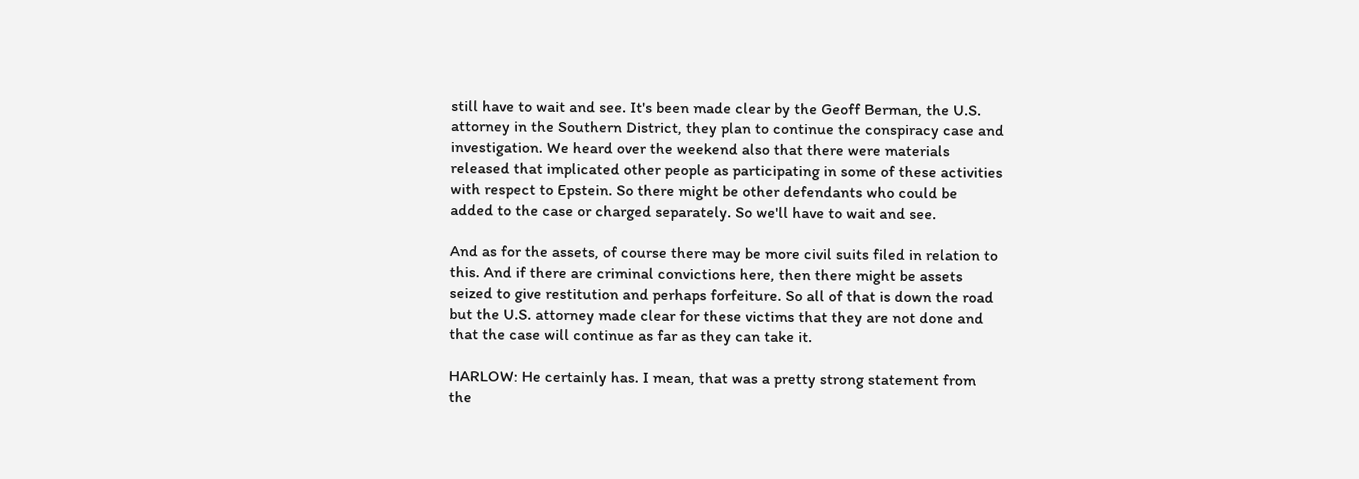still have to wait and see. It's been made clear by the Geoff Berman, the U.S. attorney in the Southern District, they plan to continue the conspiracy case and investigation. We heard over the weekend also that there were materials released that implicated other people as participating in some of these activities with respect to Epstein. So there might be other defendants who could be added to the case or charged separately. So we'll have to wait and see.

And as for the assets, of course there may be more civil suits filed in relation to this. And if there are criminal convictions here, then there might be assets seized to give restitution and perhaps forfeiture. So all of that is down the road but the U.S. attorney made clear for these victims that they are not done and that the case will continue as far as they can take it.

HARLOW: He certainly has. I mean, that was a pretty strong statement from the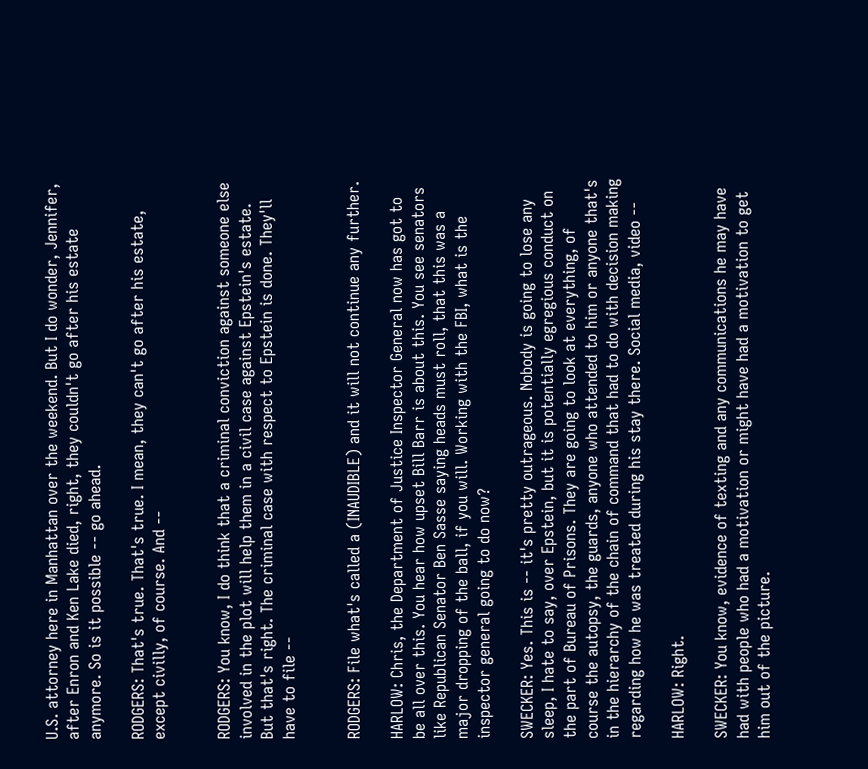U.S. attorney here in Manhattan over the weekend. But I do wonder, Jennifer, after Enron and Ken Lake died, right, they couldn't go after his estate anymore. So is it possible -- go ahead.

RODGERS: That's true. That's true. I mean, they can't go after his estate, except civilly, of course. And --


RODGERS: You know, I do think that a criminal conviction against someone else involved in the plot will help them in a civil case against Epstein's estate. But that's right. The criminal case with respect to Epstein is done. They'll have to file --


RODGERS: File what's called a (INAUDIBLE) and it will not continue any further.

HARLOW: Chris, the Department of Justice Inspector General now has got to be all over this. You hear how upset Bill Barr is about this. You see senators like Republican Senator Ben Sasse saying heads must roll, that this was a major dropping of the ball, if you will. Working with the FBI, what is the inspector general going to do now?

SWECKER: Yes. This is -- it's pretty outrageous. Nobody is going to lose any sleep, I hate to say, over Epstein, but it is potentially egregious conduct on the part of Bureau of Prisons. They are going to look at everything, of course the autopsy, the guards, anyone who attended to him or anyone that's in the hierarchy of the chain of command that had to do with decision making regarding how he was treated during his stay there. Social media, video --

HARLOW: Right.

SWECKER: You know, evidence of texting and any communications he may have had with people who had a motivation or might have had a motivation to get him out of the picture.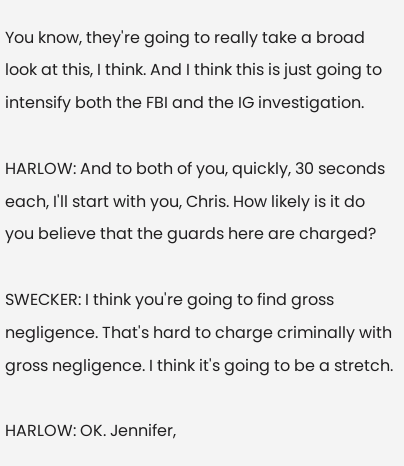You know, they're going to really take a broad look at this, I think. And I think this is just going to intensify both the FBI and the IG investigation.

HARLOW: And to both of you, quickly, 30 seconds each, I'll start with you, Chris. How likely is it do you believe that the guards here are charged?

SWECKER: I think you're going to find gross negligence. That's hard to charge criminally with gross negligence. I think it's going to be a stretch.

HARLOW: OK. Jennifer,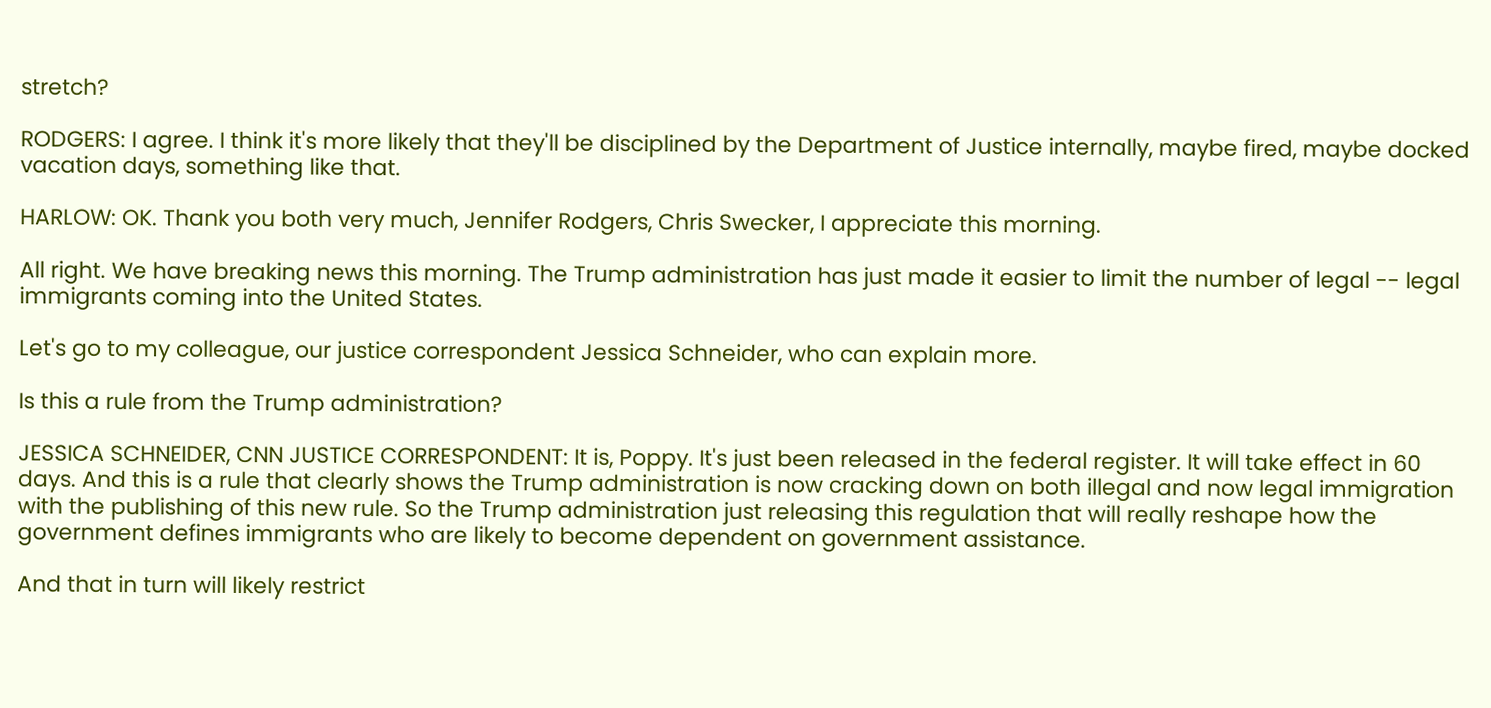stretch?

RODGERS: I agree. I think it's more likely that they'll be disciplined by the Department of Justice internally, maybe fired, maybe docked vacation days, something like that.

HARLOW: OK. Thank you both very much, Jennifer Rodgers, Chris Swecker, I appreciate this morning.

All right. We have breaking news this morning. The Trump administration has just made it easier to limit the number of legal -- legal immigrants coming into the United States.

Let's go to my colleague, our justice correspondent Jessica Schneider, who can explain more.

Is this a rule from the Trump administration?

JESSICA SCHNEIDER, CNN JUSTICE CORRESPONDENT: It is, Poppy. It's just been released in the federal register. It will take effect in 60 days. And this is a rule that clearly shows the Trump administration is now cracking down on both illegal and now legal immigration with the publishing of this new rule. So the Trump administration just releasing this regulation that will really reshape how the government defines immigrants who are likely to become dependent on government assistance.

And that in turn will likely restrict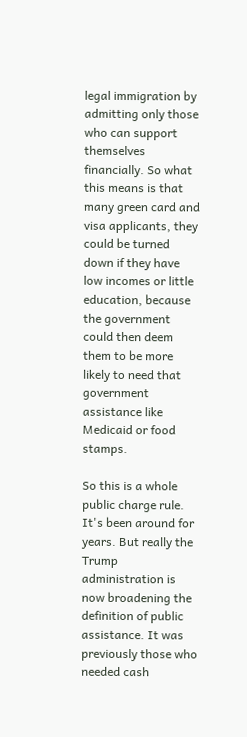legal immigration by admitting only those who can support themselves financially. So what this means is that many green card and visa applicants, they could be turned down if they have low incomes or little education, because the government could then deem them to be more likely to need that government assistance like Medicaid or food stamps.

So this is a whole public charge rule. It's been around for years. But really the Trump administration is now broadening the definition of public assistance. It was previously those who needed cash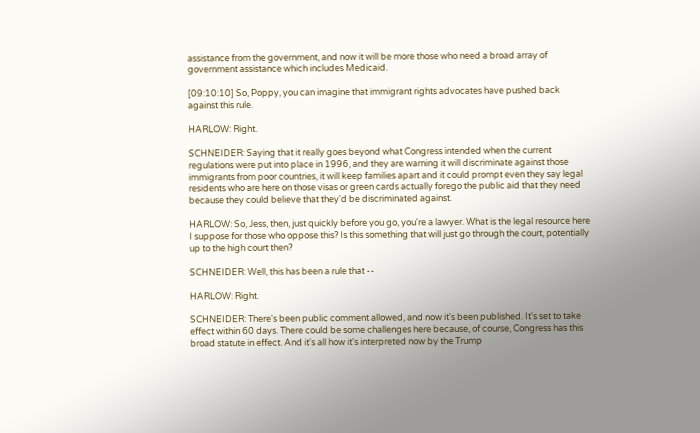assistance from the government, and now it will be more those who need a broad array of government assistance which includes Medicaid.

[09:10:10] So, Poppy, you can imagine that immigrant rights advocates have pushed back against this rule.

HARLOW: Right.

SCHNEIDER: Saying that it really goes beyond what Congress intended when the current regulations were put into place in 1996, and they are warning it will discriminate against those immigrants from poor countries, it will keep families apart and it could prompt even they say legal residents who are here on those visas or green cards actually forego the public aid that they need because they could believe that they'd be discriminated against.

HARLOW: So, Jess, then, just quickly before you go, you're a lawyer. What is the legal resource here I suppose for those who oppose this? Is this something that will just go through the court, potentially up to the high court then?

SCHNEIDER: Well, this has been a rule that --

HARLOW: Right.

SCHNEIDER: There's been public comment allowed, and now it's been published. It's set to take effect within 60 days. There could be some challenges here because, of course, Congress has this broad statute in effect. And it's all how it's interpreted now by the Trump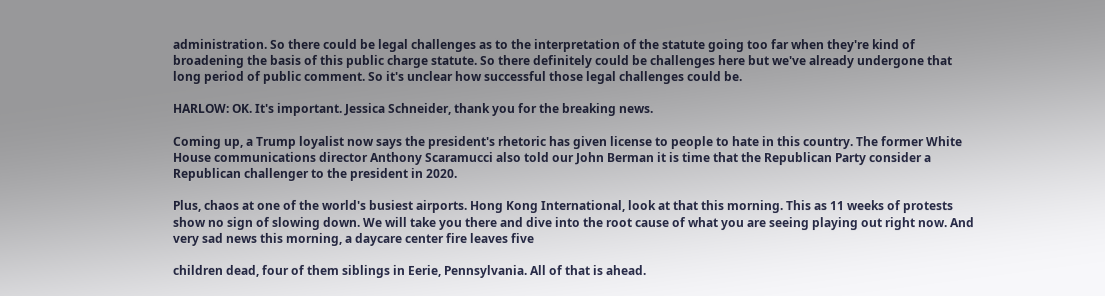administration. So there could be legal challenges as to the interpretation of the statute going too far when they're kind of broadening the basis of this public charge statute. So there definitely could be challenges here but we've already undergone that long period of public comment. So it's unclear how successful those legal challenges could be.

HARLOW: OK. It's important. Jessica Schneider, thank you for the breaking news.

Coming up, a Trump loyalist now says the president's rhetoric has given license to people to hate in this country. The former White House communications director Anthony Scaramucci also told our John Berman it is time that the Republican Party consider a Republican challenger to the president in 2020.

Plus, chaos at one of the world's busiest airports. Hong Kong International, look at that this morning. This as 11 weeks of protests show no sign of slowing down. We will take you there and dive into the root cause of what you are seeing playing out right now. And very sad news this morning, a daycare center fire leaves five

children dead, four of them siblings in Eerie, Pennsylvania. All of that is ahead.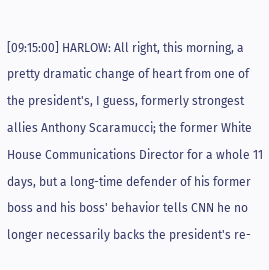[09:15:00] HARLOW: All right, this morning, a pretty dramatic change of heart from one of the president's, I guess, formerly strongest allies Anthony Scaramucci; the former White House Communications Director for a whole 11 days, but a long-time defender of his former boss and his boss' behavior tells CNN he no longer necessarily backs the president's re-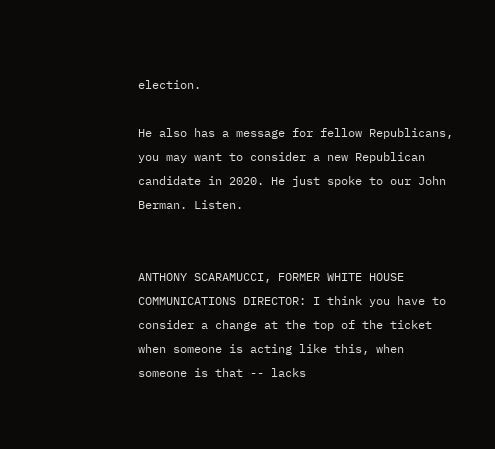election.

He also has a message for fellow Republicans, you may want to consider a new Republican candidate in 2020. He just spoke to our John Berman. Listen.


ANTHONY SCARAMUCCI, FORMER WHITE HOUSE COMMUNICATIONS DIRECTOR: I think you have to consider a change at the top of the ticket when someone is acting like this, when someone is that -- lacks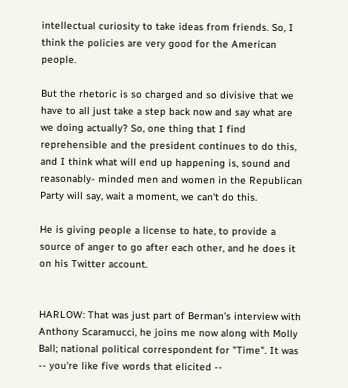intellectual curiosity to take ideas from friends. So, I think the policies are very good for the American people.

But the rhetoric is so charged and so divisive that we have to all just take a step back now and say what are we doing actually? So, one thing that I find reprehensible and the president continues to do this, and I think what will end up happening is, sound and reasonably- minded men and women in the Republican Party will say, wait a moment, we can't do this.

He is giving people a license to hate, to provide a source of anger to go after each other, and he does it on his Twitter account.


HARLOW: That was just part of Berman's interview with Anthony Scaramucci, he joins me now along with Molly Ball; national political correspondent for "Time". It was -- you're like five words that elicited --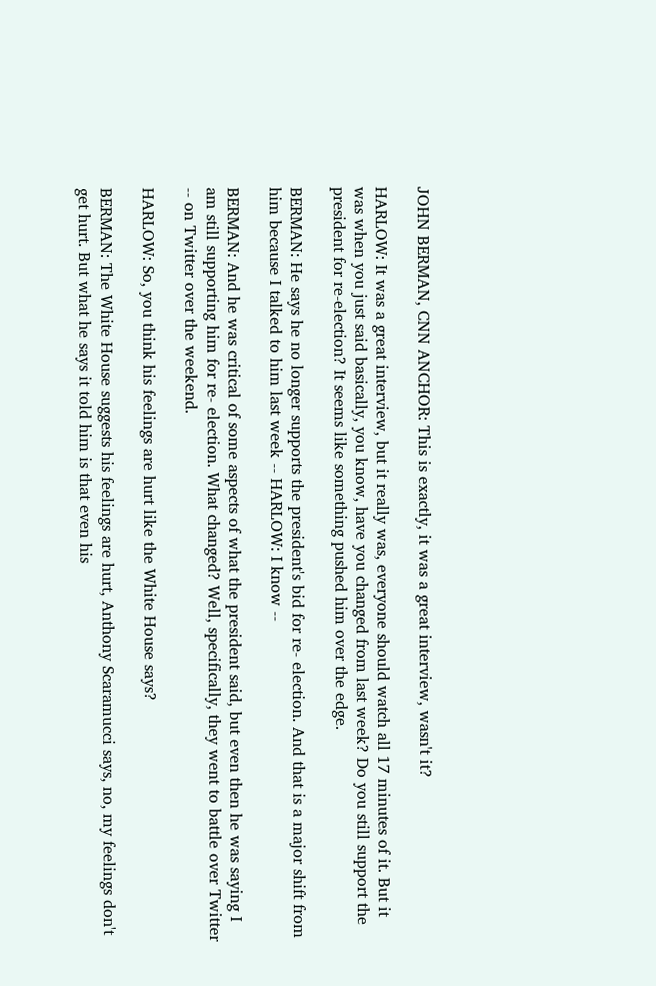JOHN BERMAN, CNN ANCHOR: This is exactly, it was a great interview, wasn't it?

HARLOW: It was a great interview, but it really was, everyone should watch all 17 minutes of it. But it was when you just said basically, you know, have you changed from last week? Do you still support the president for re-election? It seems like something pushed him over the edge.

BERMAN: He says he no longer supports the president's bid for re- election. And that is a major shift from him because I talked to him last week -- HARLOW: I know --

BERMAN: And he was critical of some aspects of what the president said, but even then he was saying I am still supporting him for re- election. What changed? Well, specifically, they went to battle over Twitter -- on Twitter over the weekend.

HARLOW: So, you think his feelings are hurt like the White House says?

BERMAN: The White House suggests his feelings are hurt, Anthony Scaramucci says, no, my feelings don't get hurt. But what he says it told him is that even his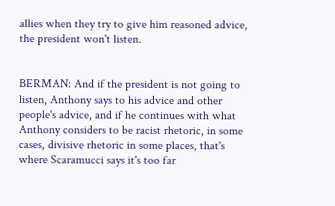allies when they try to give him reasoned advice, the president won't listen.


BERMAN: And if the president is not going to listen, Anthony says to his advice and other people's advice, and if he continues with what Anthony considers to be racist rhetoric, in some cases, divisive rhetoric in some places, that's where Scaramucci says it's too far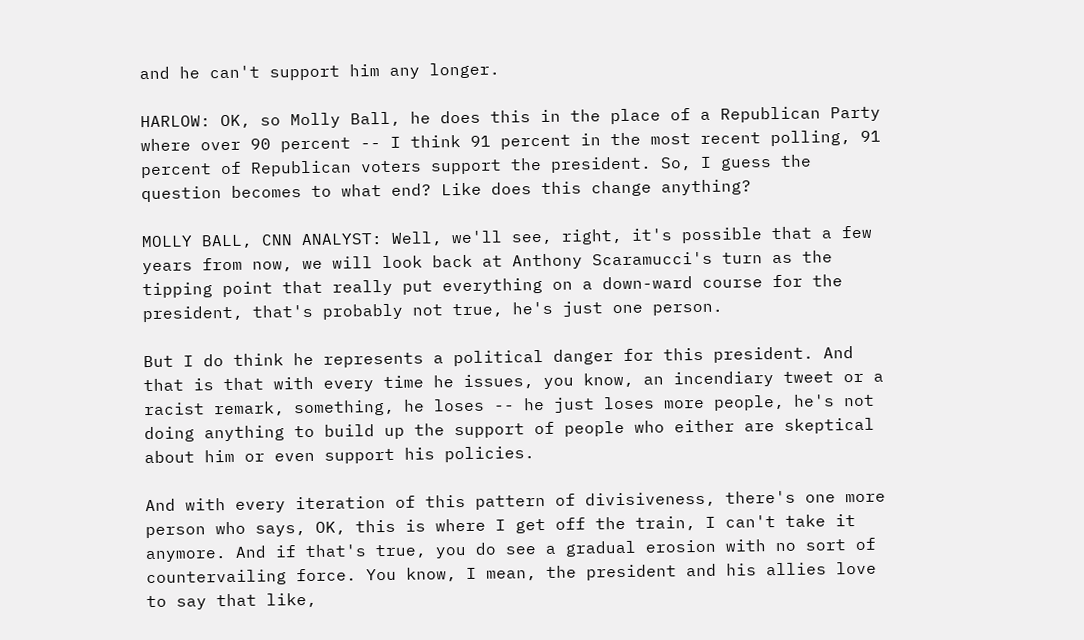and he can't support him any longer.

HARLOW: OK, so Molly Ball, he does this in the place of a Republican Party where over 90 percent -- I think 91 percent in the most recent polling, 91 percent of Republican voters support the president. So, I guess the question becomes to what end? Like does this change anything?

MOLLY BALL, CNN ANALYST: Well, we'll see, right, it's possible that a few years from now, we will look back at Anthony Scaramucci's turn as the tipping point that really put everything on a down-ward course for the president, that's probably not true, he's just one person.

But I do think he represents a political danger for this president. And that is that with every time he issues, you know, an incendiary tweet or a racist remark, something, he loses -- he just loses more people, he's not doing anything to build up the support of people who either are skeptical about him or even support his policies.

And with every iteration of this pattern of divisiveness, there's one more person who says, OK, this is where I get off the train, I can't take it anymore. And if that's true, you do see a gradual erosion with no sort of countervailing force. You know, I mean, the president and his allies love to say that like,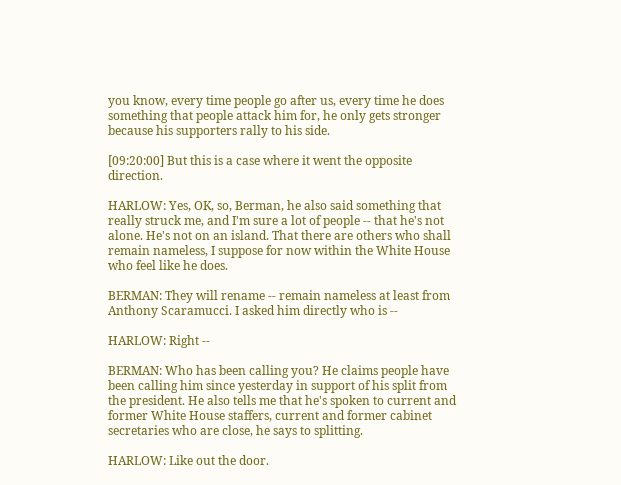you know, every time people go after us, every time he does something that people attack him for, he only gets stronger because his supporters rally to his side.

[09:20:00] But this is a case where it went the opposite direction.

HARLOW: Yes, OK, so, Berman, he also said something that really struck me, and I'm sure a lot of people -- that he's not alone. He's not on an island. That there are others who shall remain nameless, I suppose for now within the White House who feel like he does.

BERMAN: They will rename -- remain nameless at least from Anthony Scaramucci. I asked him directly who is --

HARLOW: Right --

BERMAN: Who has been calling you? He claims people have been calling him since yesterday in support of his split from the president. He also tells me that he's spoken to current and former White House staffers, current and former cabinet secretaries who are close, he says to splitting.

HARLOW: Like out the door.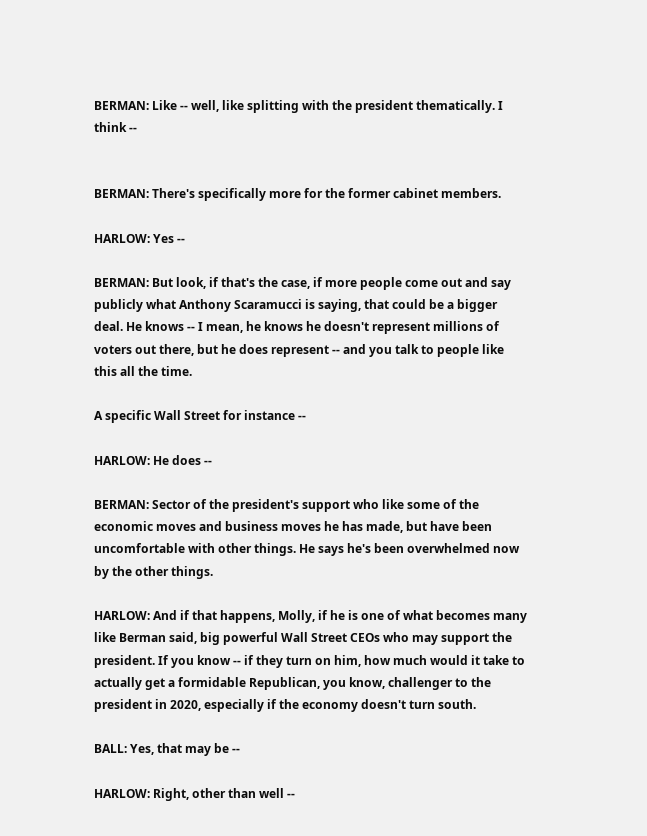BERMAN: Like -- well, like splitting with the president thematically. I think --


BERMAN: There's specifically more for the former cabinet members.

HARLOW: Yes --

BERMAN: But look, if that's the case, if more people come out and say publicly what Anthony Scaramucci is saying, that could be a bigger deal. He knows -- I mean, he knows he doesn't represent millions of voters out there, but he does represent -- and you talk to people like this all the time.

A specific Wall Street for instance --

HARLOW: He does --

BERMAN: Sector of the president's support who like some of the economic moves and business moves he has made, but have been uncomfortable with other things. He says he's been overwhelmed now by the other things.

HARLOW: And if that happens, Molly, if he is one of what becomes many like Berman said, big powerful Wall Street CEOs who may support the president. If you know -- if they turn on him, how much would it take to actually get a formidable Republican, you know, challenger to the president in 2020, especially if the economy doesn't turn south.

BALL: Yes, that may be --

HARLOW: Right, other than well --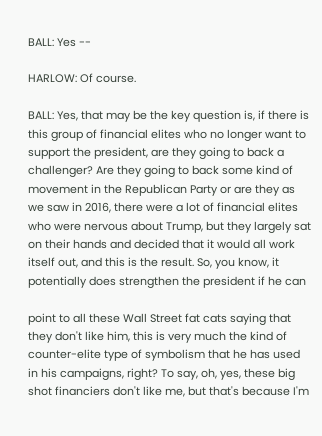BALL: Yes --

HARLOW: Of course.

BALL: Yes, that may be the key question is, if there is this group of financial elites who no longer want to support the president, are they going to back a challenger? Are they going to back some kind of movement in the Republican Party or are they as we saw in 2016, there were a lot of financial elites who were nervous about Trump, but they largely sat on their hands and decided that it would all work itself out, and this is the result. So, you know, it potentially does strengthen the president if he can

point to all these Wall Street fat cats saying that they don't like him, this is very much the kind of counter-elite type of symbolism that he has used in his campaigns, right? To say, oh, yes, these big shot financiers don't like me, but that's because I'm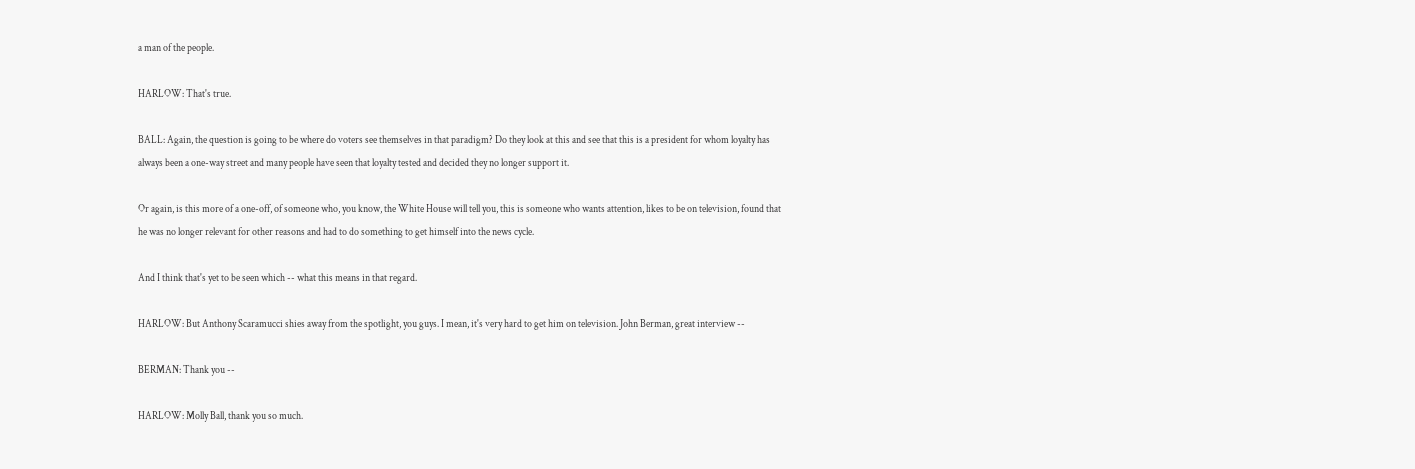a man of the people.

HARLOW: That's true.

BALL: Again, the question is going to be where do voters see themselves in that paradigm? Do they look at this and see that this is a president for whom loyalty has always been a one-way street and many people have seen that loyalty tested and decided they no longer support it.

Or again, is this more of a one-off, of someone who, you know, the White House will tell you, this is someone who wants attention, likes to be on television, found that he was no longer relevant for other reasons and had to do something to get himself into the news cycle.

And I think that's yet to be seen which -- what this means in that regard.

HARLOW: But Anthony Scaramucci shies away from the spotlight, you guys. I mean, it's very hard to get him on television. John Berman, great interview --

BERMAN: Thank you --

HARLOW: Molly Ball, thank you so much.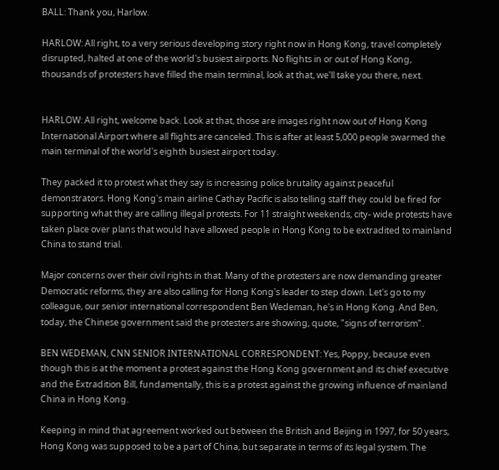BALL: Thank you, Harlow.

HARLOW: All right, to a very serious developing story right now in Hong Kong, travel completely disrupted, halted at one of the world's busiest airports. No flights in or out of Hong Kong, thousands of protesters have filled the main terminal, look at that, we'll take you there, next.


HARLOW: All right, welcome back. Look at that, those are images right now out of Hong Kong International Airport where all flights are canceled. This is after at least 5,000 people swarmed the main terminal of the world's eighth busiest airport today.

They packed it to protest what they say is increasing police brutality against peaceful demonstrators. Hong Kong's main airline Cathay Pacific is also telling staff they could be fired for supporting what they are calling illegal protests. For 11 straight weekends, city- wide protests have taken place over plans that would have allowed people in Hong Kong to be extradited to mainland China to stand trial.

Major concerns over their civil rights in that. Many of the protesters are now demanding greater Democratic reforms, they are also calling for Hong Kong's leader to step down. Let's go to my colleague, our senior international correspondent Ben Wedeman, he's in Hong Kong. And Ben, today, the Chinese government said the protesters are showing, quote, "signs of terrorism".

BEN WEDEMAN, CNN SENIOR INTERNATIONAL CORRESPONDENT: Yes, Poppy, because even though this is at the moment a protest against the Hong Kong government and its chief executive and the Extradition Bill, fundamentally, this is a protest against the growing influence of mainland China in Hong Kong.

Keeping in mind that agreement worked out between the British and Beijing in 1997, for 50 years, Hong Kong was supposed to be a part of China, but separate in terms of its legal system. The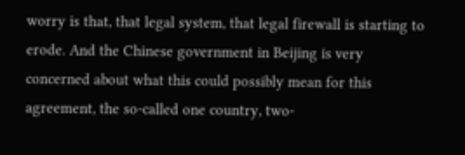worry is that, that legal system, that legal firewall is starting to erode. And the Chinese government in Beijing is very concerned about what this could possibly mean for this agreement, the so-called one country, two-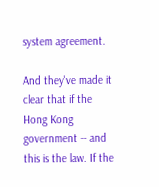system agreement.

And they've made it clear that if the Hong Kong government -- and this is the law. If the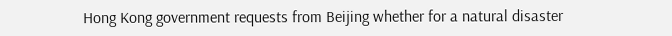Hong Kong government requests from Beijing whether for a natural disaster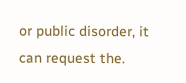or public disorder, it can request the.